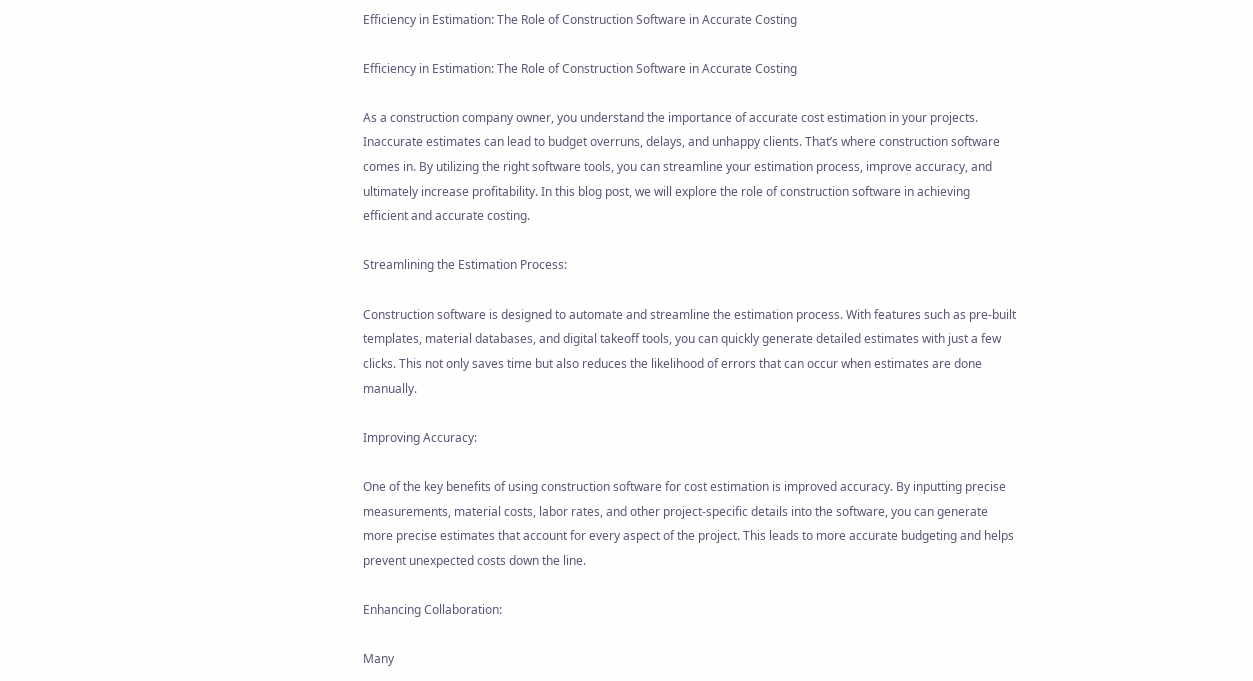Efficiency in Estimation: The Role of Construction Software in Accurate Costing

Efficiency in Estimation: The Role of Construction Software in Accurate Costing

As a construction company owner, you understand the importance of accurate cost estimation in your projects. Inaccurate estimates can lead to budget overruns, delays, and unhappy clients. That’s where construction software comes in. By utilizing the right software tools, you can streamline your estimation process, improve accuracy, and ultimately increase profitability. In this blog post, we will explore the role of construction software in achieving efficient and accurate costing.

Streamlining the Estimation Process:

Construction software is designed to automate and streamline the estimation process. With features such as pre-built templates, material databases, and digital takeoff tools, you can quickly generate detailed estimates with just a few clicks. This not only saves time but also reduces the likelihood of errors that can occur when estimates are done manually.

Improving Accuracy:

One of the key benefits of using construction software for cost estimation is improved accuracy. By inputting precise measurements, material costs, labor rates, and other project-specific details into the software, you can generate more precise estimates that account for every aspect of the project. This leads to more accurate budgeting and helps prevent unexpected costs down the line.

Enhancing Collaboration:

Many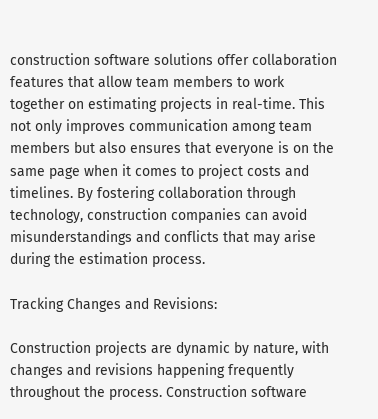construction software solutions offer collaboration features that allow team members to work together on estimating projects in real-time. This not only improves communication among team members but also ensures that everyone is on the same page when it comes to project costs and timelines. By fostering collaboration through technology, construction companies can avoid misunderstandings and conflicts that may arise during the estimation process.

Tracking Changes and Revisions:

Construction projects are dynamic by nature, with changes and revisions happening frequently throughout the process. Construction software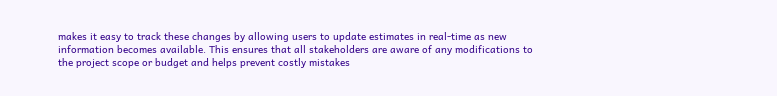makes it easy to track these changes by allowing users to update estimates in real-time as new information becomes available. This ensures that all stakeholders are aware of any modifications to the project scope or budget and helps prevent costly mistakes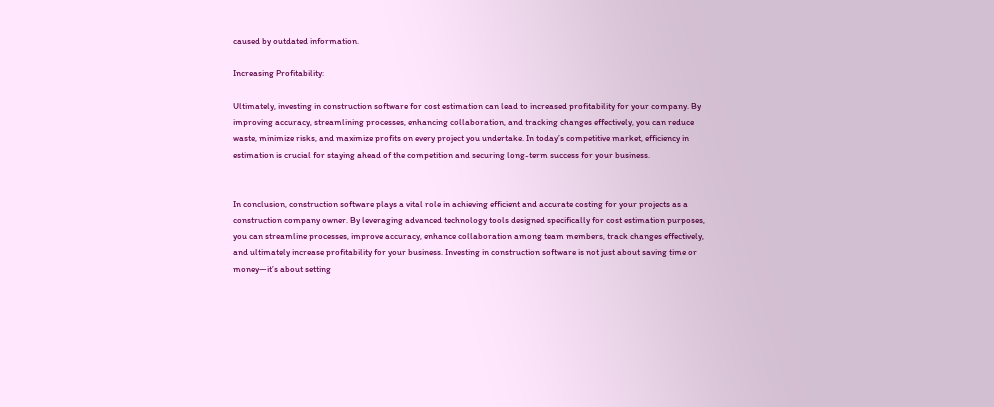caused by outdated information.

Increasing Profitability:

Ultimately, investing in construction software for cost estimation can lead to increased profitability for your company. By improving accuracy, streamlining processes, enhancing collaboration, and tracking changes effectively, you can reduce waste, minimize risks, and maximize profits on every project you undertake. In today’s competitive market, efficiency in estimation is crucial for staying ahead of the competition and securing long-term success for your business.


In conclusion, construction software plays a vital role in achieving efficient and accurate costing for your projects as a construction company owner. By leveraging advanced technology tools designed specifically for cost estimation purposes, you can streamline processes, improve accuracy, enhance collaboration among team members, track changes effectively, and ultimately increase profitability for your business. Investing in construction software is not just about saving time or money—it’s about setting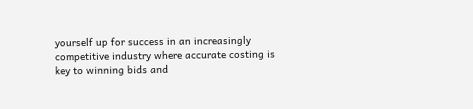yourself up for success in an increasingly competitive industry where accurate costing is key to winning bids and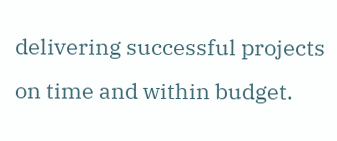delivering successful projects on time and within budget.